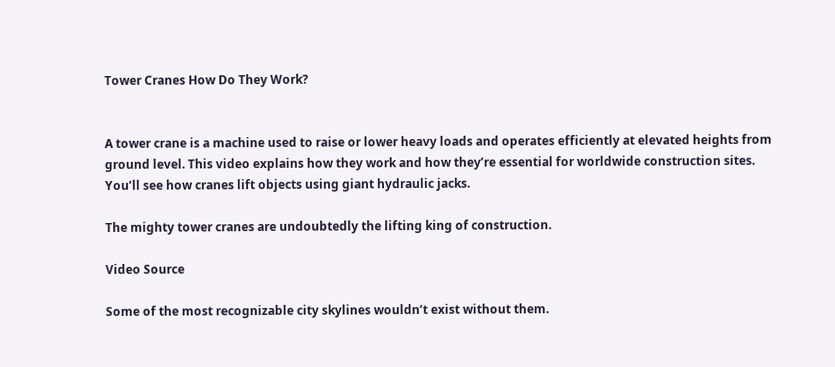Tower Cranes How Do They Work?


A tower crane is a machine used to raise or lower heavy loads and operates efficiently at elevated heights from ground level. This video explains how they work and how they’re essential for worldwide construction sites. You’ll see how cranes lift objects using giant hydraulic jacks.

The mighty tower cranes are undoubtedly the lifting king of construction.

Video Source

Some of the most recognizable city skylines wouldn’t exist without them.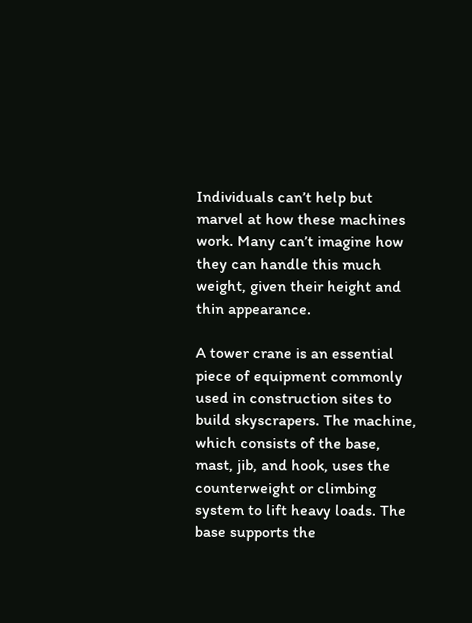Individuals can’t help but marvel at how these machines work. Many can’t imagine how they can handle this much weight, given their height and thin appearance.

A tower crane is an essential piece of equipment commonly used in construction sites to build skyscrapers. The machine, which consists of the base, mast, jib, and hook, uses the counterweight or climbing system to lift heavy loads. The base supports the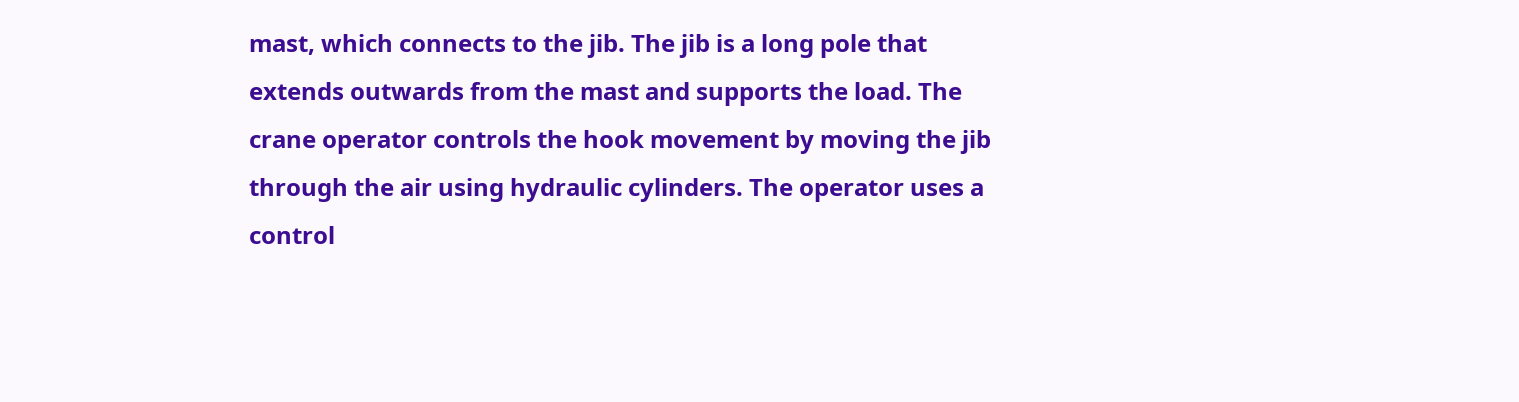mast, which connects to the jib. The jib is a long pole that extends outwards from the mast and supports the load. The crane operator controls the hook movement by moving the jib through the air using hydraulic cylinders. The operator uses a control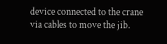device connected to the crane via cables to move the jib.